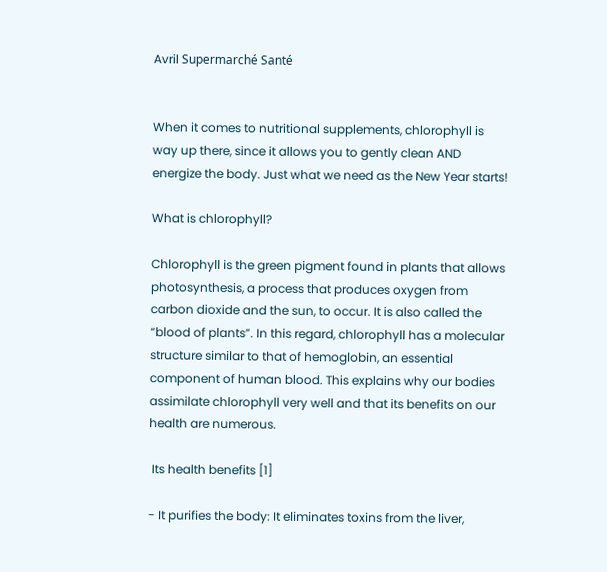Avril Supermarché Santé


When it comes to nutritional supplements, chlorophyll is way up there, since it allows you to gently clean AND energize the body. Just what we need as the New Year starts!

What is chlorophyll?

Chlorophyll is the green pigment found in plants that allows photosynthesis, a process that produces oxygen from carbon dioxide and the sun, to occur. It is also called the “blood of plants”. In this regard, chlorophyll has a molecular structure similar to that of hemoglobin, an essential component of human blood. This explains why our bodies assimilate chlorophyll very well and that its benefits on our health are numerous.

 Its health benefits [1]

- It purifies the body: It eliminates toxins from the liver,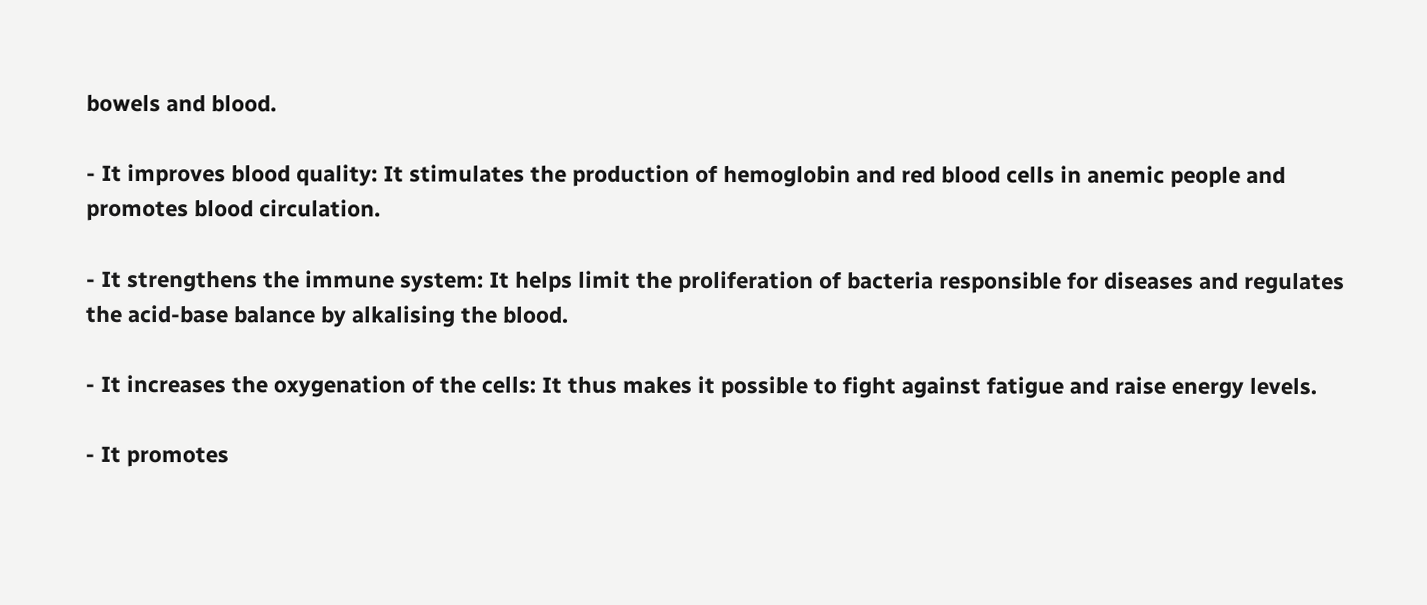bowels and blood.

- It improves blood quality: It stimulates the production of hemoglobin and red blood cells in anemic people and promotes blood circulation.

- It strengthens the immune system: It helps limit the proliferation of bacteria responsible for diseases and regulates the acid-base balance by alkalising the blood.

- It increases the oxygenation of the cells: It thus makes it possible to fight against fatigue and raise energy levels.

- It promotes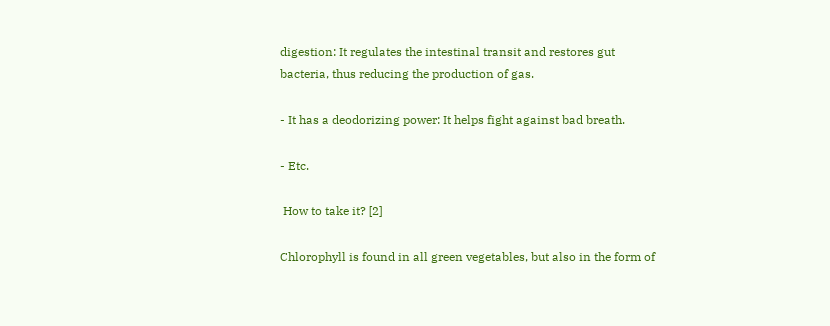digestion: It regulates the intestinal transit and restores gut bacteria, thus reducing the production of gas.

- It has a deodorizing power: It helps fight against bad breath.

- Etc.

 How to take it? [2]

Chlorophyll is found in all green vegetables, but also in the form of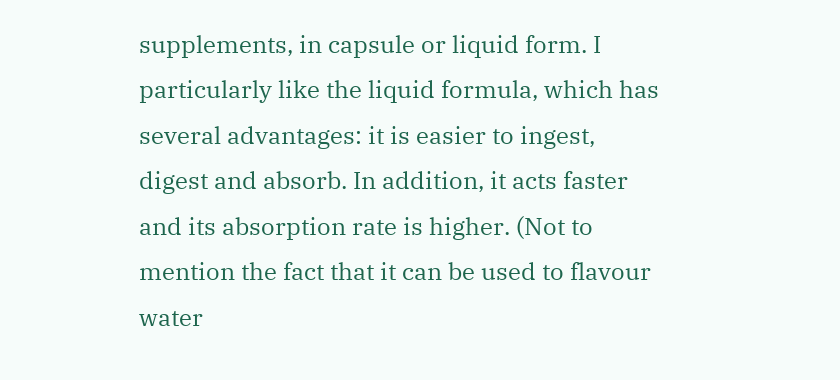supplements, in capsule or liquid form. I particularly like the liquid formula, which has several advantages: it is easier to ingest, digest and absorb. In addition, it acts faster and its absorption rate is higher. (Not to mention the fact that it can be used to flavour water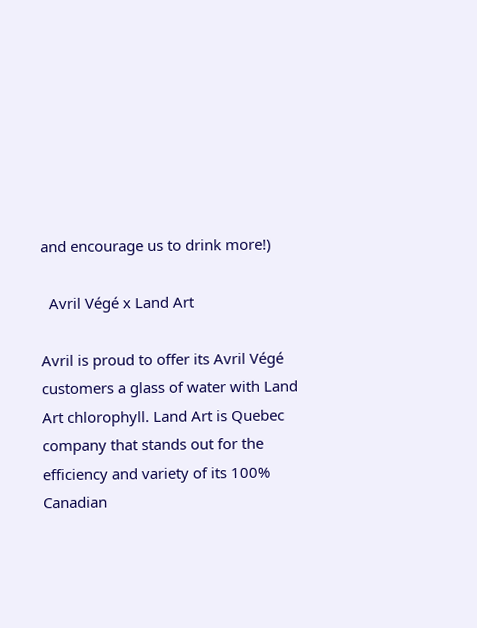and encourage us to drink more!)

  Avril Végé x Land Art

Avril is proud to offer its Avril Végé customers a glass of water with Land Art chlorophyll. Land Art is Quebec company that stands out for the efficiency and variety of its 100% Canadian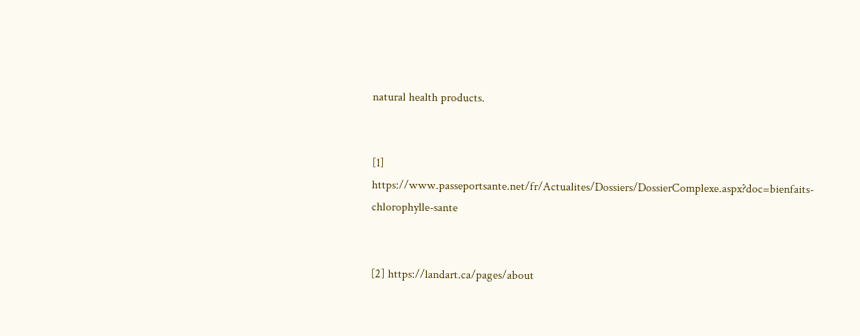natural health products.


[1] https://www.passeportsante.net/fr/Actualites/Dossiers/DossierComplexe.aspx?doc=bienfaits-chlorophylle-sante


[2] https://landart.ca/pages/about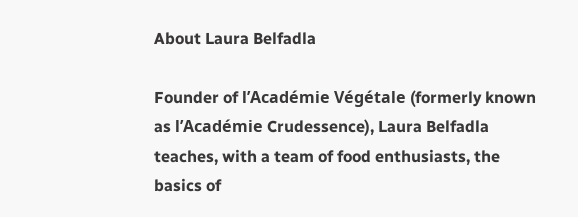About Laura Belfadla

Founder of l’Académie Végétale (formerly known as l’Académie Crudessence), Laura Belfadla teaches, with a team of food enthusiasts, the basics of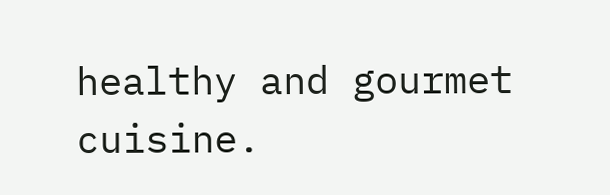healthy and gourmet cuisine.